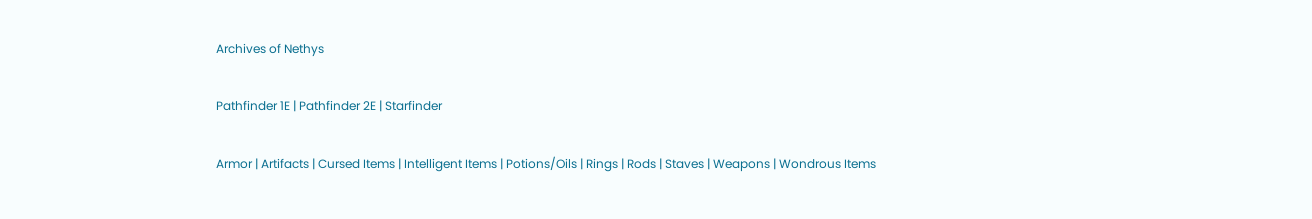Archives of Nethys

Pathfinder 1E | Pathfinder 2E | Starfinder

Armor | Artifacts | Cursed Items | Intelligent Items | Potions/Oils | Rings | Rods | Staves | Weapons | Wondrous Items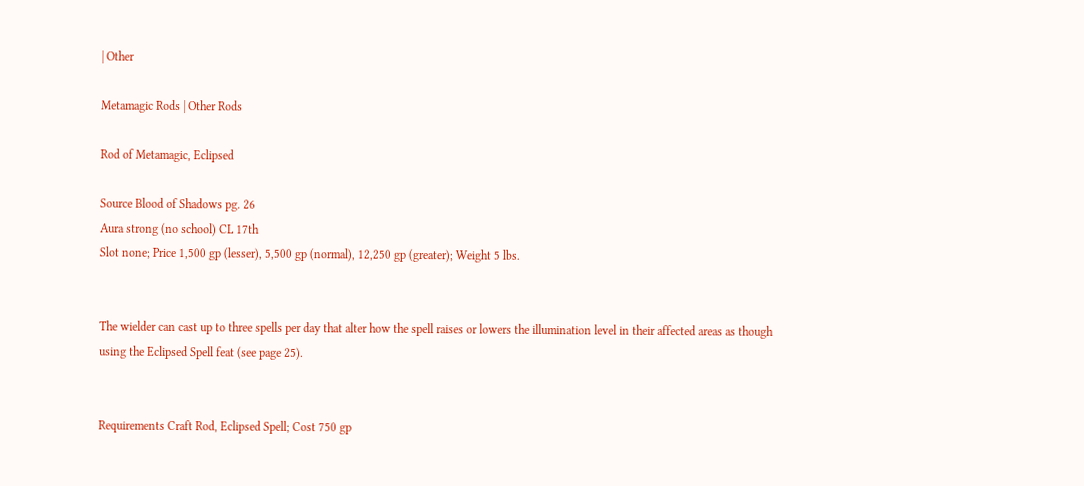| Other

Metamagic Rods | Other Rods

Rod of Metamagic, Eclipsed

Source Blood of Shadows pg. 26
Aura strong (no school) CL 17th
Slot none; Price 1,500 gp (lesser), 5,500 gp (normal), 12,250 gp (greater); Weight 5 lbs.


The wielder can cast up to three spells per day that alter how the spell raises or lowers the illumination level in their affected areas as though using the Eclipsed Spell feat (see page 25).


Requirements Craft Rod, Eclipsed Spell; Cost 750 gp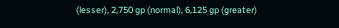(lesser), 2,750 gp (normal), 6,125 gp (greater)